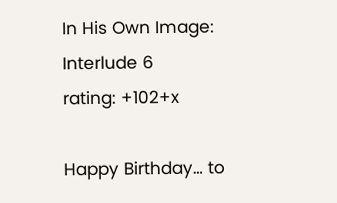In His Own Image: Interlude 6
rating: +102+x

Happy Birthday… to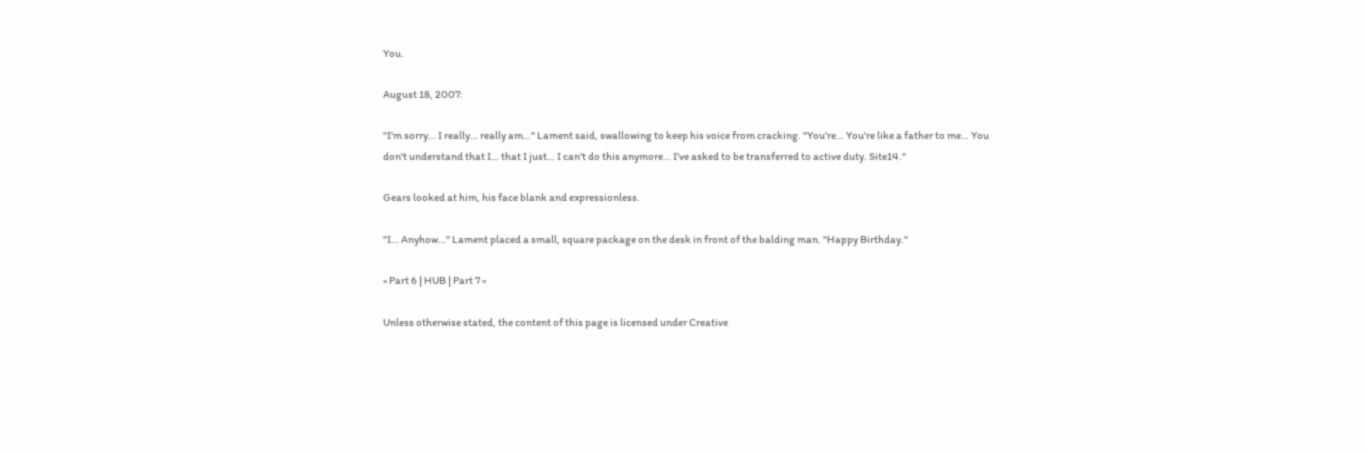You.

August 18, 2007:

"I'm sorry… I really… really am…" Lament said, swallowing to keep his voice from cracking. "You're… You're like a father to me… You don't understand that I… that I just… I can't do this anymore… I've asked to be transferred to active duty. Site14."

Gears looked at him, his face blank and expressionless.

"I… Anyhow…" Lament placed a small, square package on the desk in front of the balding man. "Happy Birthday."

« Part 6 | HUB | Part 7 »

Unless otherwise stated, the content of this page is licensed under Creative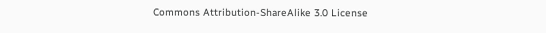Commons Attribution-ShareAlike 3.0 License